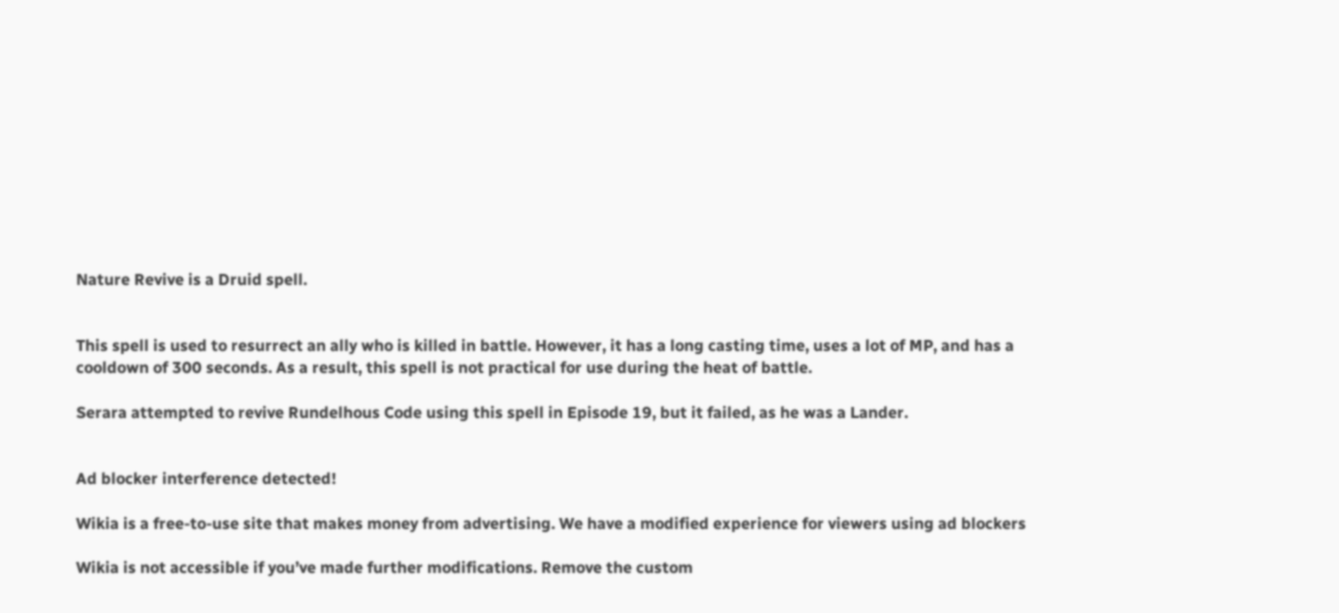Nature Revive is a Druid spell.


This spell is used to resurrect an ally who is killed in battle. However, it has a long casting time, uses a lot of MP, and has a cooldown of 300 seconds. As a result, this spell is not practical for use during the heat of battle.

Serara attempted to revive Rundelhous Code using this spell in Episode 19, but it failed, as he was a Lander.


Ad blocker interference detected!

Wikia is a free-to-use site that makes money from advertising. We have a modified experience for viewers using ad blockers

Wikia is not accessible if you’ve made further modifications. Remove the custom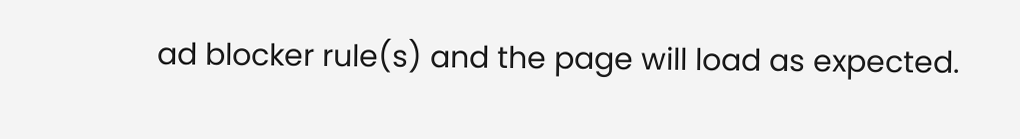ad blocker rule(s) and the page will load as expected.